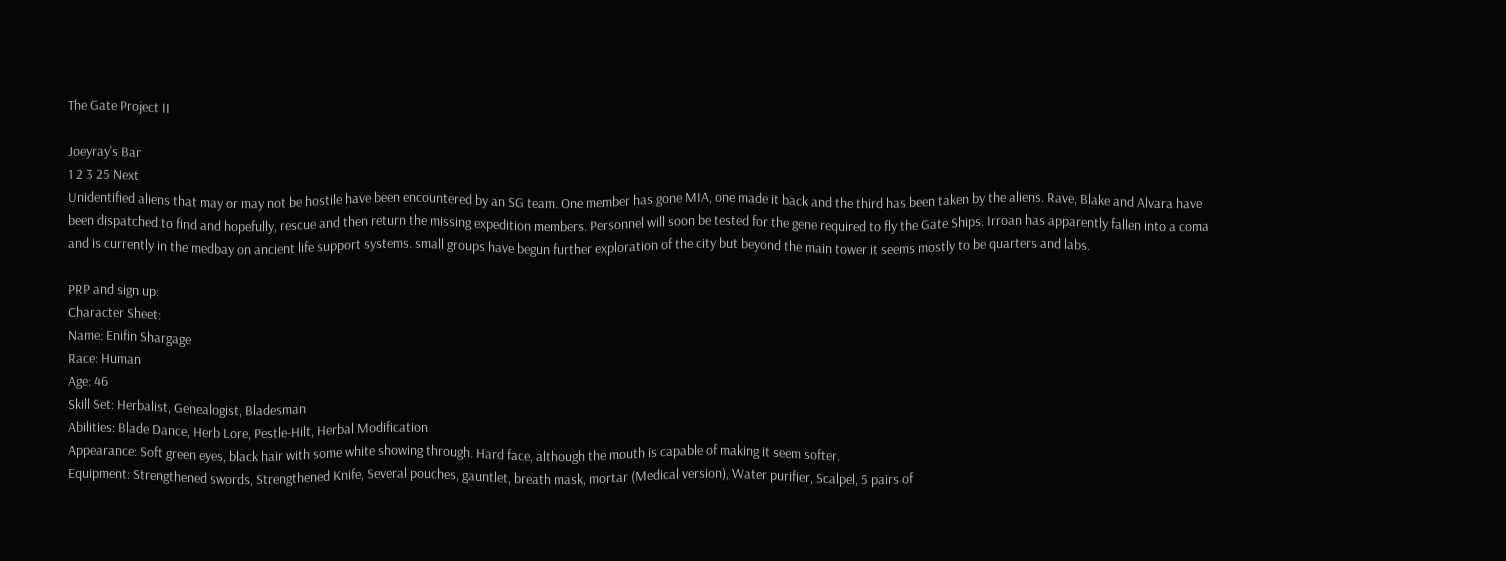The Gate Project II

Joeyray's Bar
1 2 3 25 Next
Unidentified aliens that may or may not be hostile have been encountered by an SG team. One member has gone MIA, one made it back and the third has been taken by the aliens. Rave, Blake and Alvara have been dispatched to find and hopefully, rescue and then return the missing expedition members. Personnel will soon be tested for the gene required to fly the Gate Ships. Irroan has apparently fallen into a coma and is currently in the medbay on ancient life support systems. small groups have begun further exploration of the city but beyond the main tower it seems mostly to be quarters and labs.

PRP and sign up:
Character Sheet:
Name: Enifin Shargage
Race: Human
Age: 46
Skill Set: Herbalist, Genealogist, Bladesman
Abilities: Blade Dance, Herb Lore, Pestle-Hilt, Herbal Modification
Appearance: Soft green eyes, black hair with some white showing through. Hard face, although the mouth is capable of making it seem softer.
Equipment: Strengthened swords, Strengthened Knife, Several pouches, gauntlet, breath mask, mortar (Medical version), Water purifier, Scalpel, 5 pairs of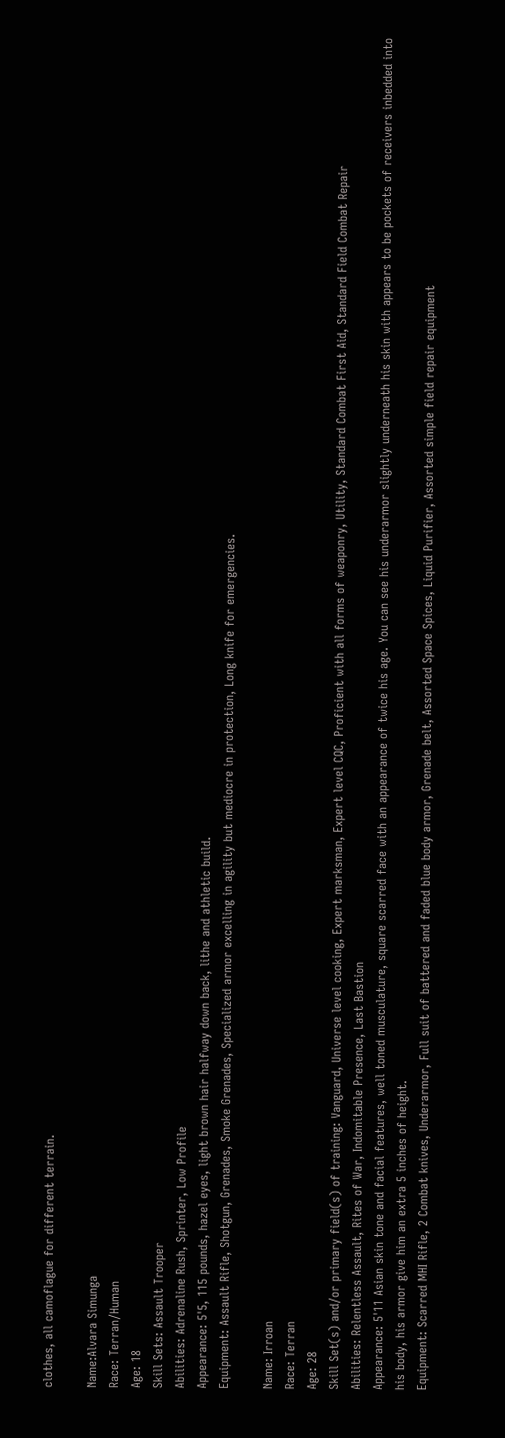clothes, all camoflague for different terrain.

Name:Alvara Simunga
Race: Terran/Human
Age: 18
Skill Sets: Assault Trooper
Abilities: Adrenaline Rush, Sprinter, Low Profile
Appearance: 5'5, 115 pounds, hazel eyes, light brown hair halfway down back, lithe and athletic build.
Equipment: Assault Rifle, Shotgun, Grenades, Smoke Grenades, Specialized armor excelling in agility but mediocre in protection, Long knife for emergencies.

Name: Irroan
Race: Terran
Age: 28
Skill Set(s) and/or primary field(s) of training: Vanguard, Universe level cooking, Expert marksman, Expert level CQC, Proficient with all forms of weaponry, Utility, Standard Combat First Aid, Standard Field Combat Repair
Abilities: Relentless Assault, Rites of War, Indomitable Presence, Last Bastion
Appearance: 5'11 Asian skin tone and facial features, well toned musculature, square scarred face with an appearance of twice his age. You can see his underarmor slightly underneath his skin with appears to be pockets of receivers inbedded into his body, his armor give him an extra 5 inches of height.
Equipment: Scarred MHI Rifle, 2 Combat knives, Underarmor, Full suit of battered and faded blue body armor, Grenade belt, Assorted Space Spices, Liquid Purifier, Assorted simple field repair equipment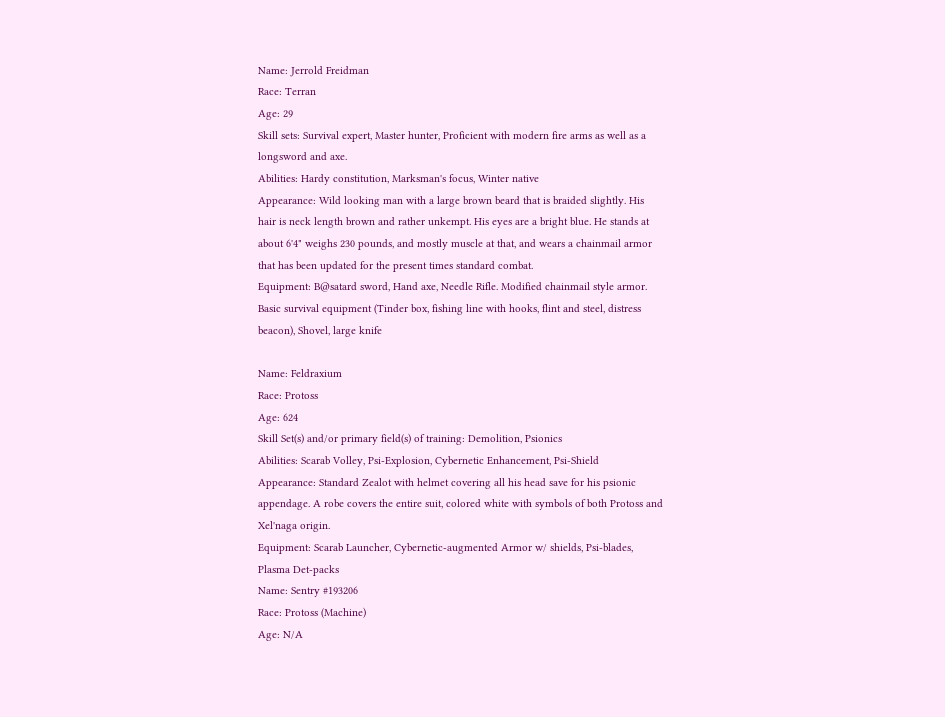Name: Jerrold Freidman
Race: Terran
Age: 29
Skill sets: Survival expert, Master hunter, Proficient with modern fire arms as well as a longsword and axe.
Abilities: Hardy constitution, Marksman's focus, Winter native
Appearance: Wild looking man with a large brown beard that is braided slightly. His hair is neck length brown and rather unkempt. His eyes are a bright blue. He stands at about 6'4" weighs 230 pounds, and mostly muscle at that, and wears a chainmail armor that has been updated for the present times standard combat.
Equipment: B@satard sword, Hand axe, Needle Rifle. Modified chainmail style armor. Basic survival equipment (Tinder box, fishing line with hooks, flint and steel, distress beacon), Shovel, large knife

Name: Feldraxium
Race: Protoss
Age: 624
Skill Set(s) and/or primary field(s) of training: Demolition, Psionics
Abilities: Scarab Volley, Psi-Explosion, Cybernetic Enhancement, Psi-Shield
Appearance: Standard Zealot with helmet covering all his head save for his psionic appendage. A robe covers the entire suit, colored white with symbols of both Protoss and Xel'naga origin.
Equipment: Scarab Launcher, Cybernetic-augmented Armor w/ shields, Psi-blades, Plasma Det-packs
Name: Sentry #193206
Race: Protoss (Machine)
Age: N/A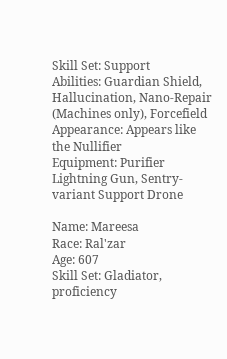Skill Set: Support
Abilities: Guardian Shield, Hallucination, Nano-Repair (Machines only), Forcefield
Appearance: Appears like the Nullifier
Equipment: Purifier Lightning Gun, Sentry-variant Support Drone

Name: Mareesa
Race: Ral'zar
Age: 607
Skill Set: Gladiator, proficiency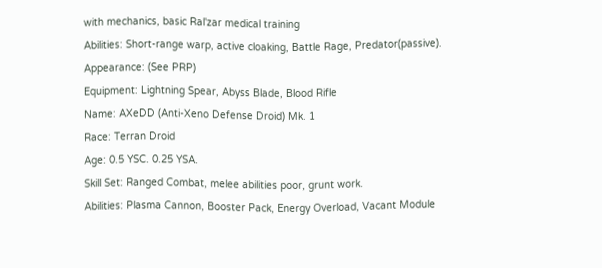with mechanics, basic Ral'zar medical training
Abilities: Short-range warp, active cloaking, Battle Rage, Predator(passive).
Appearance: (See PRP)
Equipment: Lightning Spear, Abyss Blade, Blood Rifle
Name: AXeDD (Anti-Xeno Defense Droid) Mk. 1
Race: Terran Droid
Age: 0.5 YSC. 0.25 YSA.
Skill Set: Ranged Combat, melee abilities poor, grunt work.
Abilities: Plasma Cannon, Booster Pack, Energy Overload, Vacant Module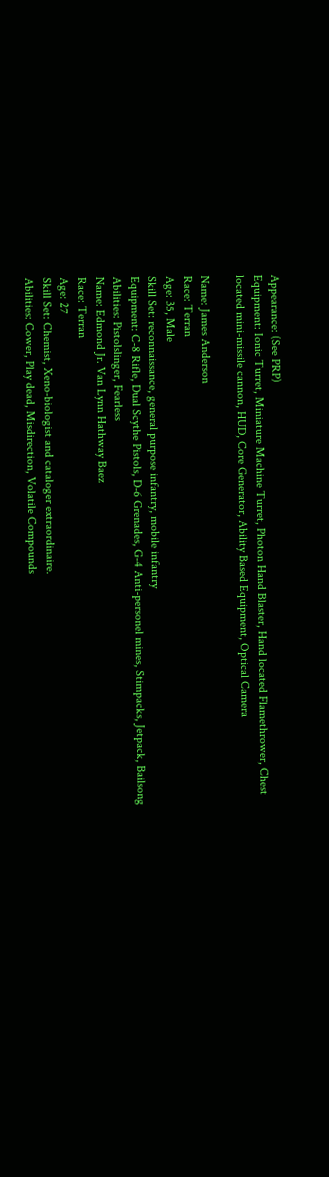Appearance: (See PRP)
Equipment: Ionic Turret, Miniature Machine Turret, Photon Hand Blaster, Hand located Flamethrower, Chest located mini-missile cannon, HUD, Core Generator, Ability Based Equipment, Optical Camera

Name: James Anderson
Race: Terran
Age: 35, Male
Skill Set: reconnaissance, general purpose infantry, mobile infantry
Equipment: C-8 Rifle, Dual Scythe Pistols, D-6 Grenades, G-4 Anti-personel mines, Stimpacks, Jetpack, Bailsong
Abilities: Pistolslinger, Fearless
Name: Edmond Jr. Van Lynn Hathway Baez
Race: Terran
Age: 27
Skill Set: Chemist, Xeno-biologist and cataloger extraordinaire.
Abilities: Cower, Play dead, Misdirection, Volatile Compounds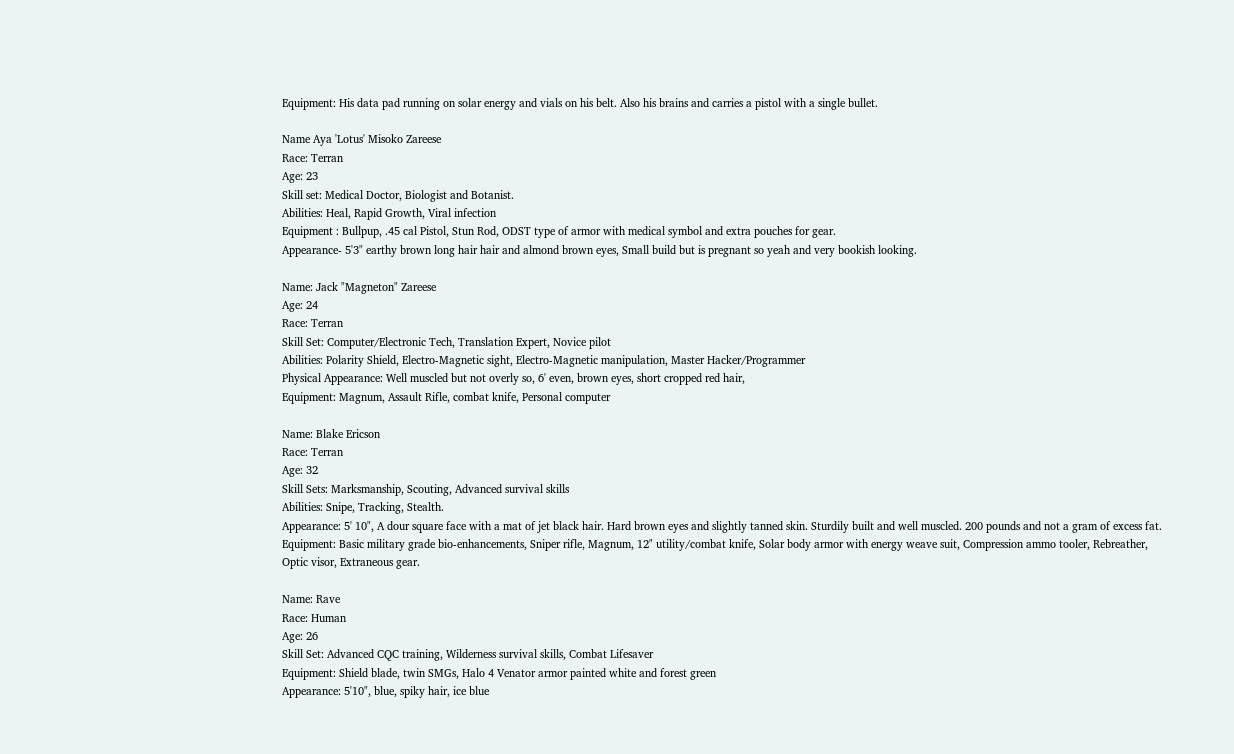Equipment: His data pad running on solar energy and vials on his belt. Also his brains and carries a pistol with a single bullet.

Name Aya 'Lotus' Misoko Zareese
Race: Terran
Age: 23
Skill set: Medical Doctor, Biologist and Botanist.
Abilities: Heal, Rapid Growth, Viral infection
Equipment : Bullpup, .45 cal Pistol, Stun Rod, ODST type of armor with medical symbol and extra pouches for gear.
Appearance- 5'3" earthy brown long hair hair and almond brown eyes, Small build but is pregnant so yeah and very bookish looking.

Name: Jack "Magneton" Zareese
Age: 24
Race: Terran
Skill Set: Computer/Electronic Tech, Translation Expert, Novice pilot
Abilities: Polarity Shield, Electro-Magnetic sight, Electro-Magnetic manipulation, Master Hacker/Programmer
Physical Appearance: Well muscled but not overly so, 6' even, brown eyes, short cropped red hair,
Equipment: Magnum, Assault Rifle, combat knife, Personal computer

Name: Blake Ericson
Race: Terran
Age: 32
Skill Sets: Marksmanship, Scouting, Advanced survival skills
Abilities: Snipe, Tracking, Stealth.
Appearance: 5' 10", A dour square face with a mat of jet black hair. Hard brown eyes and slightly tanned skin. Sturdily built and well muscled. 200 pounds and not a gram of excess fat.
Equipment: Basic military grade bio-enhancements, Sniper rifle, Magnum, 12" utility/combat knife, Solar body armor with energy weave suit, Compression ammo tooler, Rebreather, Optic visor, Extraneous gear.

Name: Rave
Race: Human
Age: 26
Skill Set: Advanced CQC training, Wilderness survival skills, Combat Lifesaver
Equipment: Shield blade, twin SMGs, Halo 4 Venator armor painted white and forest green
Appearance: 5'10", blue, spiky hair, ice blue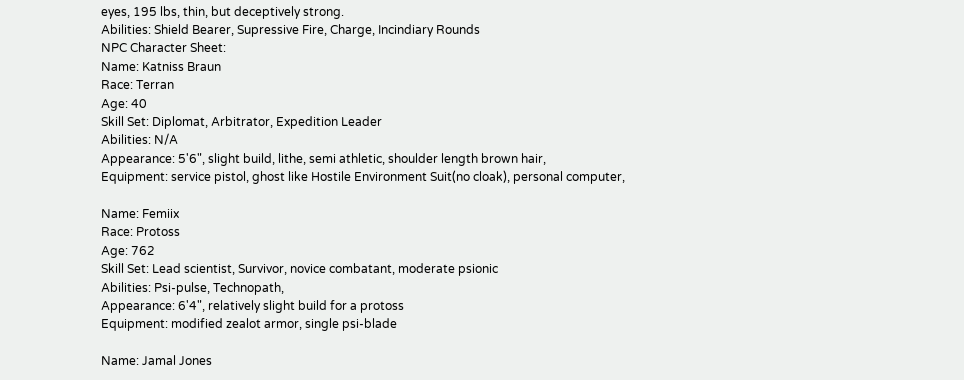eyes, 195 lbs, thin, but deceptively strong.
Abilities: Shield Bearer, Supressive Fire, Charge, Incindiary Rounds
NPC Character Sheet:
Name: Katniss Braun
Race: Terran
Age: 40
Skill Set: Diplomat, Arbitrator, Expedition Leader
Abilities: N/A
Appearance: 5'6", slight build, lithe, semi athletic, shoulder length brown hair,
Equipment: service pistol, ghost like Hostile Environment Suit(no cloak), personal computer,

Name: Femiix
Race: Protoss
Age: 762
Skill Set: Lead scientist, Survivor, novice combatant, moderate psionic
Abilities: Psi-pulse, Technopath,
Appearance: 6'4", relatively slight build for a protoss
Equipment: modified zealot armor, single psi-blade

Name: Jamal Jones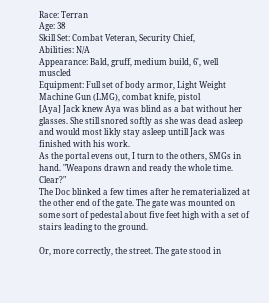Race: Terran
Age: 38
Skill Set: Combat Veteran, Security Chief,
Abilities: N/A
Appearance: Bald, gruff, medium build, 6', well muscled
Equipment: Full set of body armor, Light Weight Machine Gun (LMG), combat knife, pistol
[Aya] Jack knew Aya was blind as a bat without her glasses. She still snored softly as she was dead asleep and would most likly stay asleep untill Jack was finished with his work.
As the portal evens out, I turn to the others, SMGs in hand. "Weapons drawn and ready the whole time. Clear?"
The Doc blinked a few times after he rematerialized at the other end of the gate. The gate was mounted on some sort of pedestal about five feet high with a set of stairs leading to the ground.

Or, more correctly, the street. The gate stood in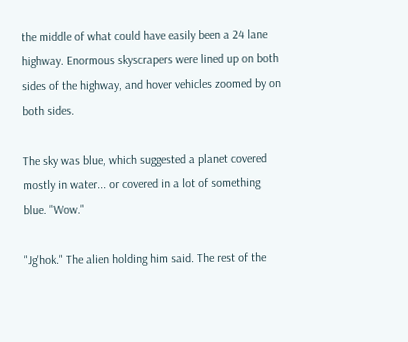the middle of what could have easily been a 24 lane highway. Enormous skyscrapers were lined up on both sides of the highway, and hover vehicles zoomed by on both sides.

The sky was blue, which suggested a planet covered mostly in water... or covered in a lot of something blue. "Wow."

"Jg'hok." The alien holding him said. The rest of the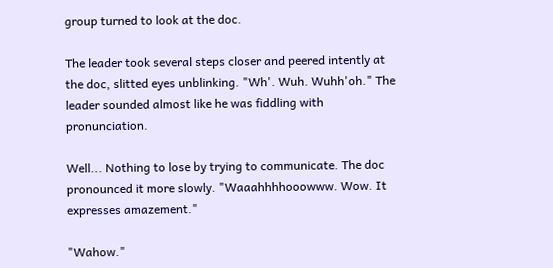group turned to look at the doc.

The leader took several steps closer and peered intently at the doc, slitted eyes unblinking. "Wh'. Wuh. Wuhh'oh." The leader sounded almost like he was fiddling with pronunciation.

Well... Nothing to lose by trying to communicate. The doc pronounced it more slowly. "Waaahhhhooowww. Wow. It expresses amazement."

"Wahow."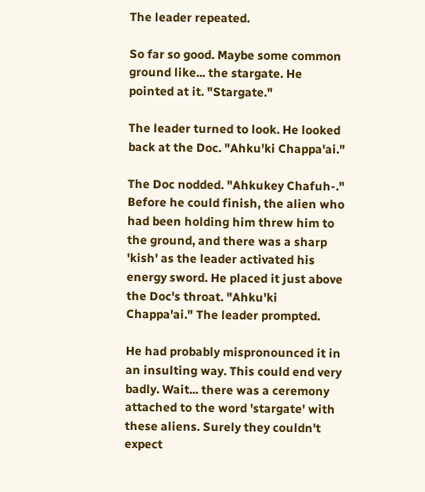The leader repeated.

So far so good. Maybe some common ground like... the stargate. He pointed at it. "Stargate."

The leader turned to look. He looked back at the Doc. "Ahku'ki Chappa'ai."

The Doc nodded. "Ahkukey Chafuh-." Before he could finish, the alien who had been holding him threw him to the ground, and there was a sharp 'kish' as the leader activated his energy sword. He placed it just above the Doc's throat. "Ahku'ki Chappa'ai." The leader prompted.

He had probably mispronounced it in an insulting way. This could end very badly. Wait... there was a ceremony attached to the word 'stargate' with these aliens. Surely they couldn't expect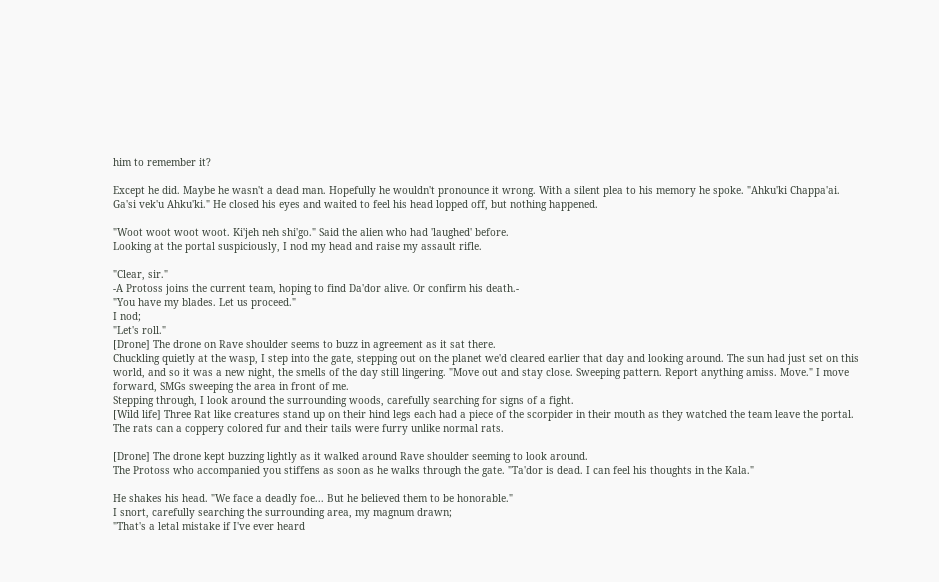him to remember it?

Except he did. Maybe he wasn't a dead man. Hopefully he wouldn't pronounce it wrong. With a silent plea to his memory he spoke. "Ahku'ki Chappa'ai. Ga'si vek'u Ahku'ki." He closed his eyes and waited to feel his head lopped off, but nothing happened.

"Woot woot woot woot. Ki'jeh neh shi'go." Said the alien who had 'laughed' before.
Looking at the portal suspiciously, I nod my head and raise my assault rifle.

"Clear, sir."
-A Protoss joins the current team, hoping to find Da'dor alive. Or confirm his death.-
"You have my blades. Let us proceed."
I nod;
"Let's roll."
[Drone] The drone on Rave shoulder seems to buzz in agreement as it sat there.
Chuckling quietly at the wasp, I step into the gate, stepping out on the planet we'd cleared earlier that day and looking around. The sun had just set on this world, and so it was a new night, the smells of the day still lingering. "Move out and stay close. Sweeping pattern. Report anything amiss. Move." I move forward, SMGs sweeping the area in front of me.
Stepping through, I look around the surrounding woods, carefully searching for signs of a fight.
[Wild life] Three Rat like creatures stand up on their hind legs each had a piece of the scorpider in their mouth as they watched the team leave the portal. The rats can a coppery colored fur and their tails were furry unlike normal rats.

[Drone] The drone kept buzzing lightly as it walked around Rave shoulder seeming to look around.
The Protoss who accompanied you stiffens as soon as he walks through the gate. "Ta'dor is dead. I can feel his thoughts in the Kala."

He shakes his head. "We face a deadly foe... But he believed them to be honorable."
I snort, carefully searching the surrounding area, my magnum drawn;
"That's a letal mistake if I've ever heard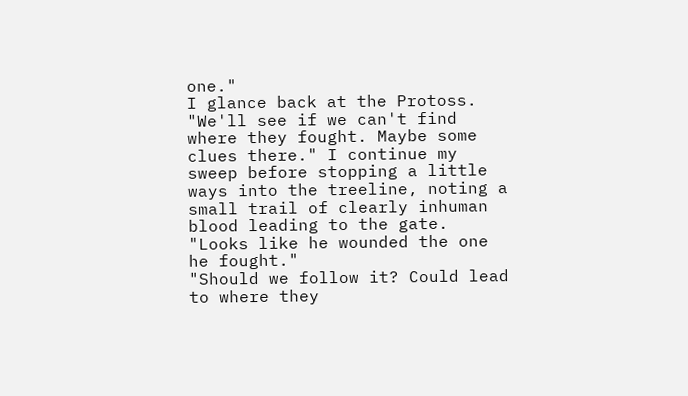one."
I glance back at the Protoss. "We'll see if we can't find where they fought. Maybe some clues there." I continue my sweep before stopping a little ways into the treeline, noting a small trail of clearly inhuman blood leading to the gate. "Looks like he wounded the one he fought."
"Should we follow it? Could lead to where they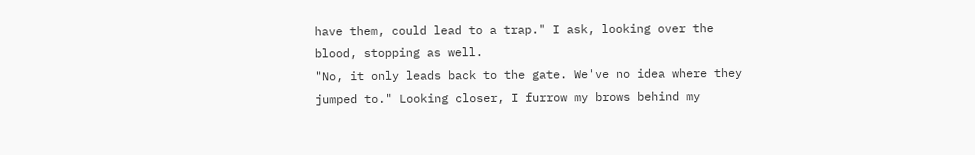have them, could lead to a trap." I ask, looking over the blood, stopping as well.
"No, it only leads back to the gate. We've no idea where they jumped to." Looking closer, I furrow my brows behind my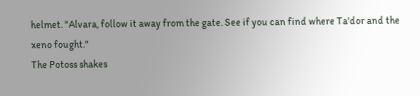helmet. "Alvara, follow it away from the gate. See if you can find where Ta'dor and the xeno fought."
The Potoss shakes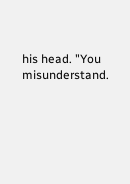his head. "You misunderstand.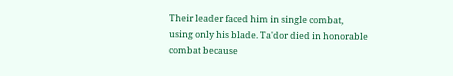Their leader faced him in single combat, using only his blade. Ta'dor died in honorable combat because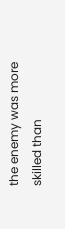the enemy was more skilled than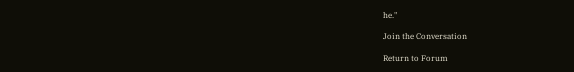he."

Join the Conversation

Return to Forum